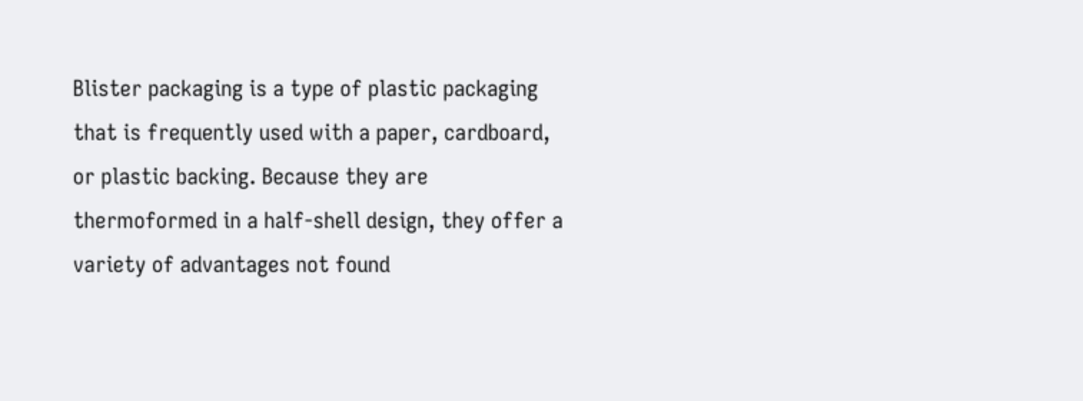Blister packaging is a type of plastic packaging that is frequently used with a paper, cardboard, or plastic backing. Because they are thermoformed in a half-shell design, they offer a variety of advantages not found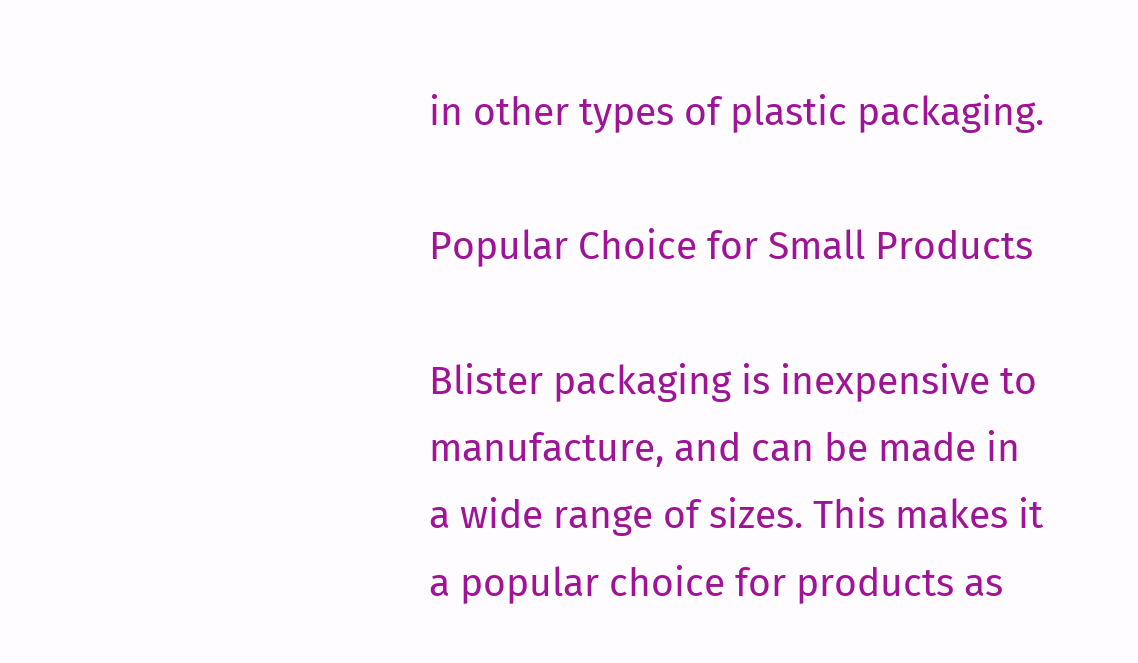in other types of plastic packaging.

Popular Choice for Small Products

Blister packaging is inexpensive to manufacture, and can be made in a wide range of sizes. This makes it a popular choice for products as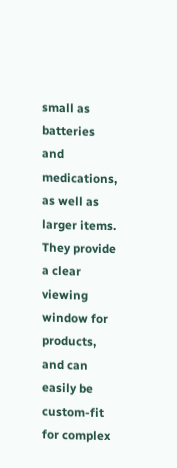small as batteries and medications, as well as larger items. They provide a clear viewing window for products, and can easily be custom-fit for complex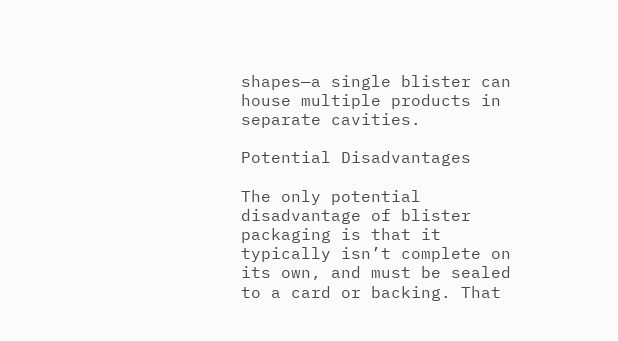shapes—a single blister can house multiple products in separate cavities.

Potential Disadvantages

The only potential disadvantage of blister packaging is that it typically isn’t complete on its own, and must be sealed to a card or backing. That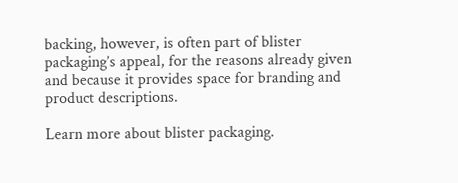backing, however, is often part of blister packaging’s appeal, for the reasons already given and because it provides space for branding and product descriptions.

Learn more about blister packaging.